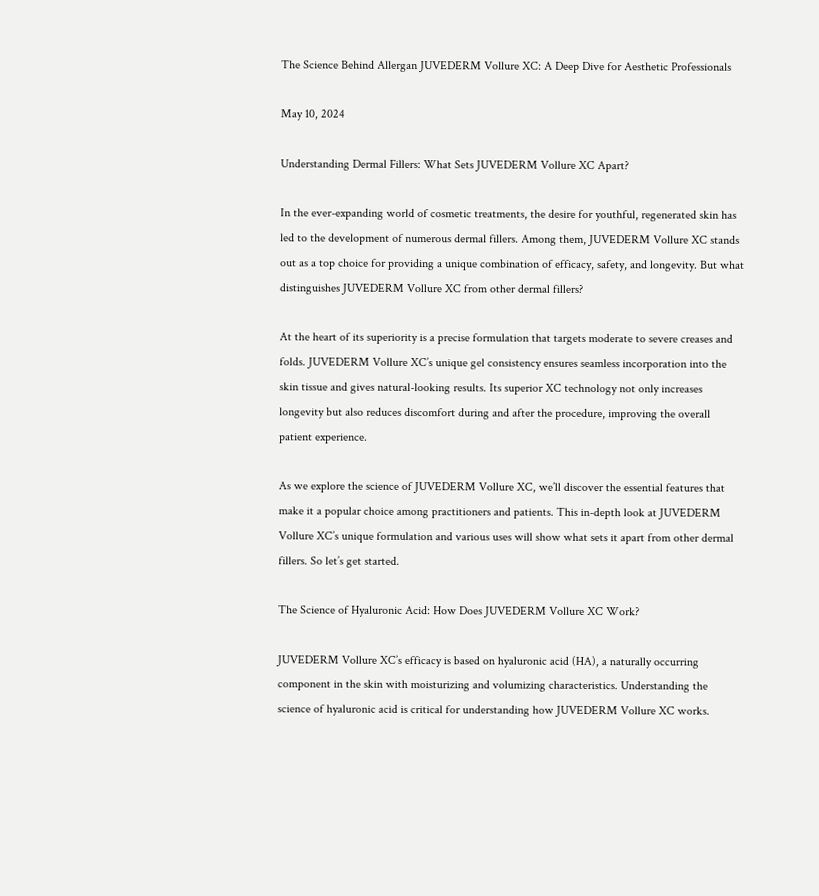The Science Behind Allergan JUVEDERM Vollure XC: A Deep Dive for Aesthetic Professionals

May 10, 2024

Understanding Dermal Fillers: What Sets JUVEDERM Vollure XC Apart?

In the ever-expanding world of cosmetic treatments, the desire for youthful, regenerated skin has led to the development of numerous dermal fillers. Among them, JUVEDERM Vollure XC stands out as a top choice for providing a unique combination of efficacy, safety, and longevity. But what distinguishes JUVEDERM Vollure XC from other dermal fillers?

At the heart of its superiority is a precise formulation that targets moderate to severe creases and folds. JUVEDERM Vollure XC’s unique gel consistency ensures seamless incorporation into the skin tissue and gives natural-looking results. Its superior XC technology not only increases longevity but also reduces discomfort during and after the procedure, improving the overall patient experience.

As we explore the science of JUVEDERM Vollure XC, we’ll discover the essential features that make it a popular choice among practitioners and patients. This in-depth look at JUVEDERM Vollure XC’s unique formulation and various uses will show what sets it apart from other dermal fillers. So let’s get started.

The Science of Hyaluronic Acid: How Does JUVEDERM Vollure XC Work?

JUVEDERM Vollure XC’s efficacy is based on hyaluronic acid (HA), a naturally occurring component in the skin with moisturizing and volumizing characteristics. Understanding the science of hyaluronic acid is critical for understanding how JUVEDERM Vollure XC works.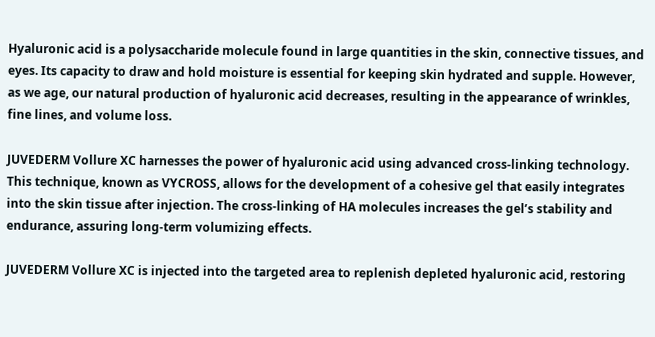Hyaluronic acid is a polysaccharide molecule found in large quantities in the skin, connective tissues, and eyes. Its capacity to draw and hold moisture is essential for keeping skin hydrated and supple. However, as we age, our natural production of hyaluronic acid decreases, resulting in the appearance of wrinkles, fine lines, and volume loss.

JUVEDERM Vollure XC harnesses the power of hyaluronic acid using advanced cross-linking technology. This technique, known as VYCROSS, allows for the development of a cohesive gel that easily integrates into the skin tissue after injection. The cross-linking of HA molecules increases the gel’s stability and endurance, assuring long-term volumizing effects.

JUVEDERM Vollure XC is injected into the targeted area to replenish depleted hyaluronic acid, restoring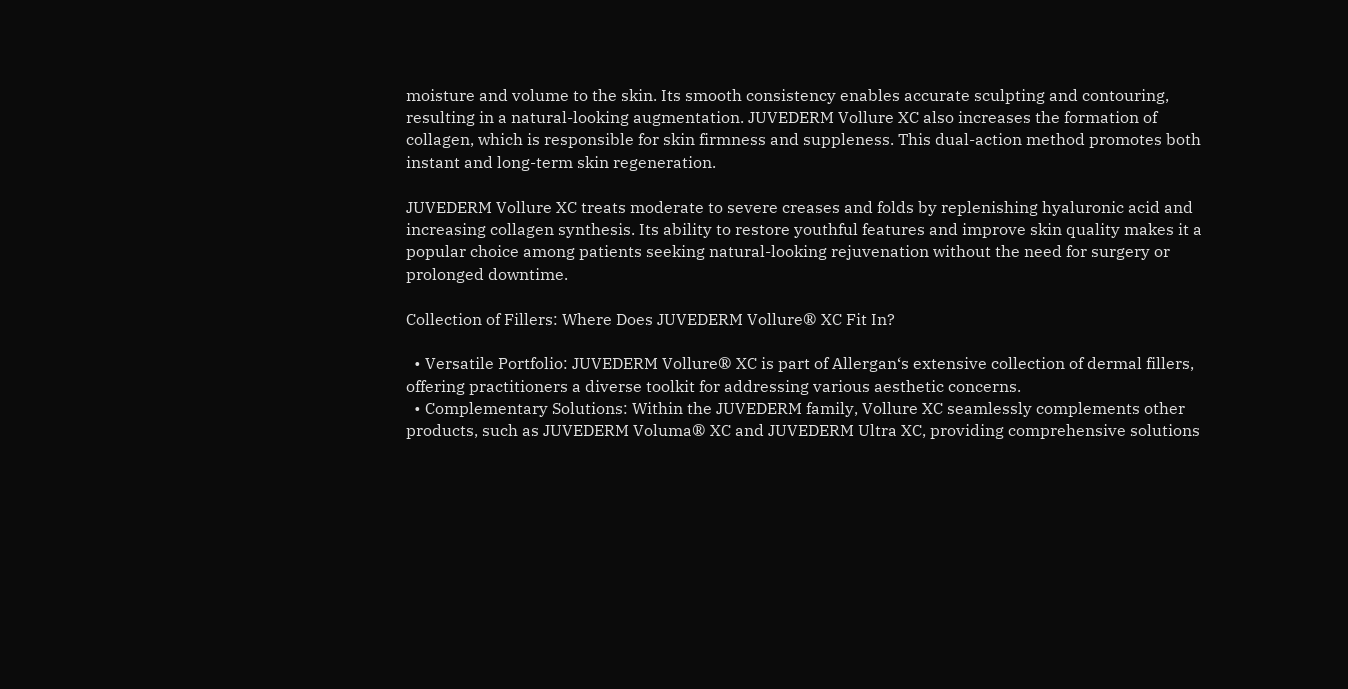moisture and volume to the skin. Its smooth consistency enables accurate sculpting and contouring, resulting in a natural-looking augmentation. JUVEDERM Vollure XC also increases the formation of collagen, which is responsible for skin firmness and suppleness. This dual-action method promotes both instant and long-term skin regeneration.

JUVEDERM Vollure XC treats moderate to severe creases and folds by replenishing hyaluronic acid and increasing collagen synthesis. Its ability to restore youthful features and improve skin quality makes it a popular choice among patients seeking natural-looking rejuvenation without the need for surgery or prolonged downtime.

Collection of Fillers: Where Does JUVEDERM Vollure® XC Fit In?

  • Versatile Portfolio: JUVEDERM Vollure® XC is part of Allergan‘s extensive collection of dermal fillers, offering practitioners a diverse toolkit for addressing various aesthetic concerns.
  • Complementary Solutions: Within the JUVEDERM family, Vollure XC seamlessly complements other products, such as JUVEDERM Voluma® XC and JUVEDERM Ultra XC, providing comprehensive solutions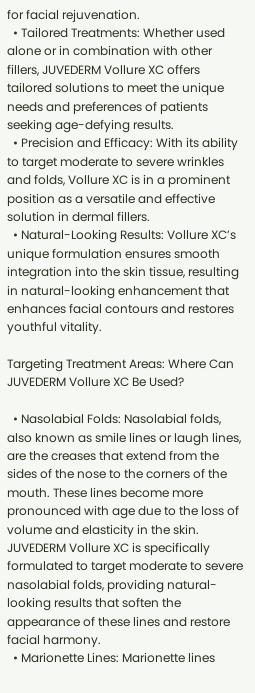for facial rejuvenation.
  • Tailored Treatments: Whether used alone or in combination with other fillers, JUVEDERM Vollure XC offers tailored solutions to meet the unique needs and preferences of patients seeking age-defying results.
  • Precision and Efficacy: With its ability to target moderate to severe wrinkles and folds, Vollure XC is in a prominent position as a versatile and effective solution in dermal fillers.
  • Natural-Looking Results: Vollure XC’s unique formulation ensures smooth integration into the skin tissue, resulting in natural-looking enhancement that enhances facial contours and restores youthful vitality.

Targeting Treatment Areas: Where Can JUVEDERM Vollure XC Be Used?

  • Nasolabial Folds: Nasolabial folds, also known as smile lines or laugh lines, are the creases that extend from the sides of the nose to the corners of the mouth. These lines become more pronounced with age due to the loss of volume and elasticity in the skin. JUVEDERM Vollure XC is specifically formulated to target moderate to severe nasolabial folds, providing natural-looking results that soften the appearance of these lines and restore facial harmony.
  • Marionette Lines: Marionette lines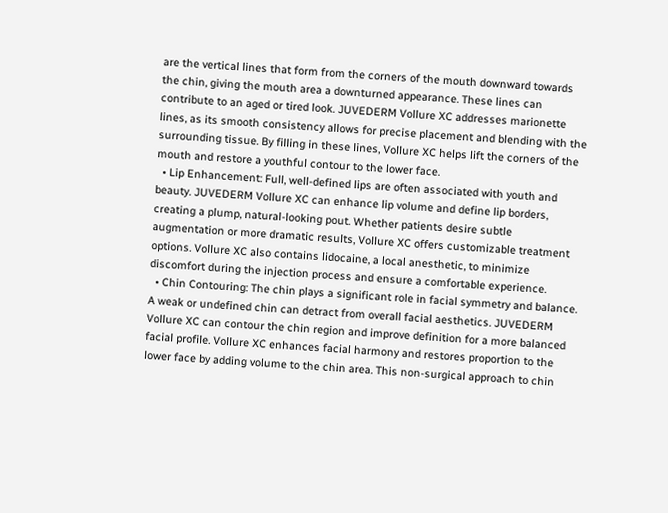are the vertical lines that form from the corners of the mouth downward towards the chin, giving the mouth area a downturned appearance. These lines can contribute to an aged or tired look. JUVEDERM Vollure XC addresses marionette lines, as its smooth consistency allows for precise placement and blending with the surrounding tissue. By filling in these lines, Vollure XC helps lift the corners of the mouth and restore a youthful contour to the lower face.
  • Lip Enhancement: Full, well-defined lips are often associated with youth and beauty. JUVEDERM Vollure XC can enhance lip volume and define lip borders, creating a plump, natural-looking pout. Whether patients desire subtle augmentation or more dramatic results, Vollure XC offers customizable treatment options. Vollure XC also contains lidocaine, a local anesthetic, to minimize discomfort during the injection process and ensure a comfortable experience.
  • Chin Contouring: The chin plays a significant role in facial symmetry and balance. A weak or undefined chin can detract from overall facial aesthetics. JUVEDERM Vollure XC can contour the chin region and improve definition for a more balanced facial profile. Vollure XC enhances facial harmony and restores proportion to the lower face by adding volume to the chin area. This non-surgical approach to chin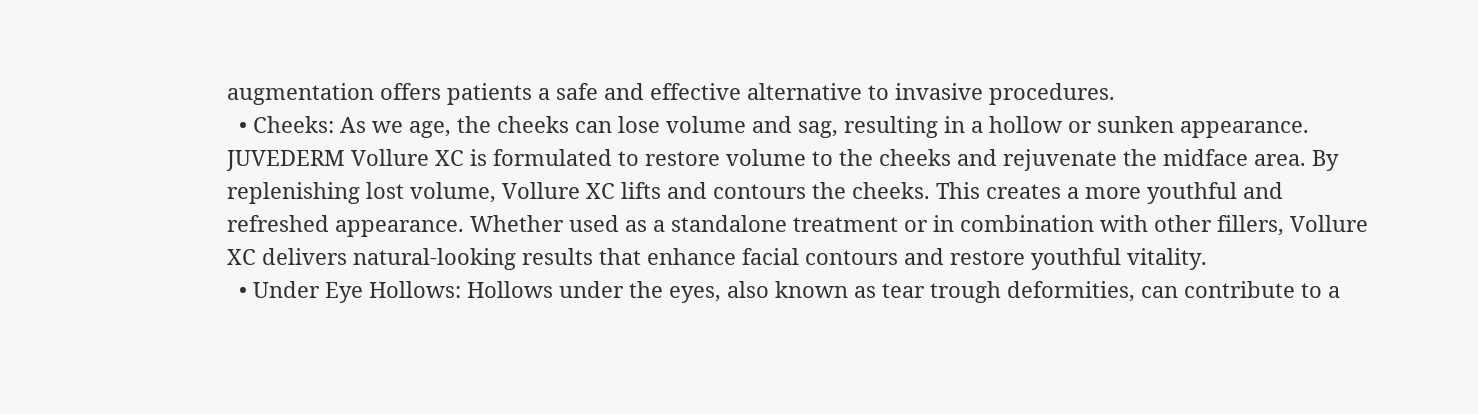augmentation offers patients a safe and effective alternative to invasive procedures.
  • Cheeks: As we age, the cheeks can lose volume and sag, resulting in a hollow or sunken appearance. JUVEDERM Vollure XC is formulated to restore volume to the cheeks and rejuvenate the midface area. By replenishing lost volume, Vollure XC lifts and contours the cheeks. This creates a more youthful and refreshed appearance. Whether used as a standalone treatment or in combination with other fillers, Vollure XC delivers natural-looking results that enhance facial contours and restore youthful vitality.
  • Under Eye Hollows: Hollows under the eyes, also known as tear trough deformities, can contribute to a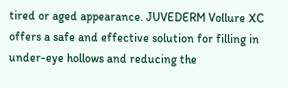tired or aged appearance. JUVEDERM Vollure XC offers a safe and effective solution for filling in under-eye hollows and reducing the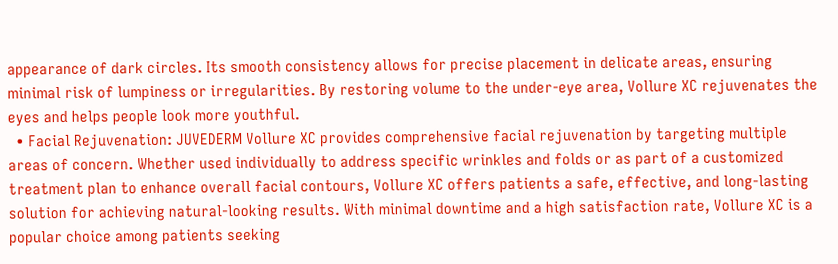appearance of dark circles. Its smooth consistency allows for precise placement in delicate areas, ensuring minimal risk of lumpiness or irregularities. By restoring volume to the under-eye area, Vollure XC rejuvenates the eyes and helps people look more youthful.
  • Facial Rejuvenation: JUVEDERM Vollure XC provides comprehensive facial rejuvenation by targeting multiple areas of concern. Whether used individually to address specific wrinkles and folds or as part of a customized treatment plan to enhance overall facial contours, Vollure XC offers patients a safe, effective, and long-lasting solution for achieving natural-looking results. With minimal downtime and a high satisfaction rate, Vollure XC is a popular choice among patients seeking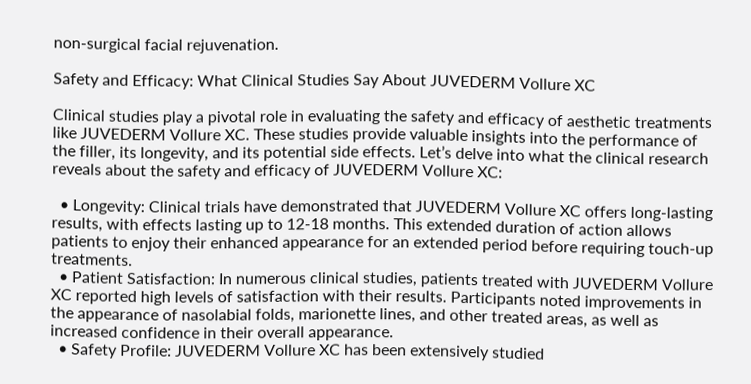non-surgical facial rejuvenation.

Safety and Efficacy: What Clinical Studies Say About JUVEDERM Vollure XC

Clinical studies play a pivotal role in evaluating the safety and efficacy of aesthetic treatments like JUVEDERM Vollure XC. These studies provide valuable insights into the performance of the filler, its longevity, and its potential side effects. Let’s delve into what the clinical research reveals about the safety and efficacy of JUVEDERM Vollure XC:

  • Longevity: Clinical trials have demonstrated that JUVEDERM Vollure XC offers long-lasting results, with effects lasting up to 12-18 months. This extended duration of action allows patients to enjoy their enhanced appearance for an extended period before requiring touch-up treatments.
  • Patient Satisfaction: In numerous clinical studies, patients treated with JUVEDERM Vollure XC reported high levels of satisfaction with their results. Participants noted improvements in the appearance of nasolabial folds, marionette lines, and other treated areas, as well as increased confidence in their overall appearance.
  • Safety Profile: JUVEDERM Vollure XC has been extensively studied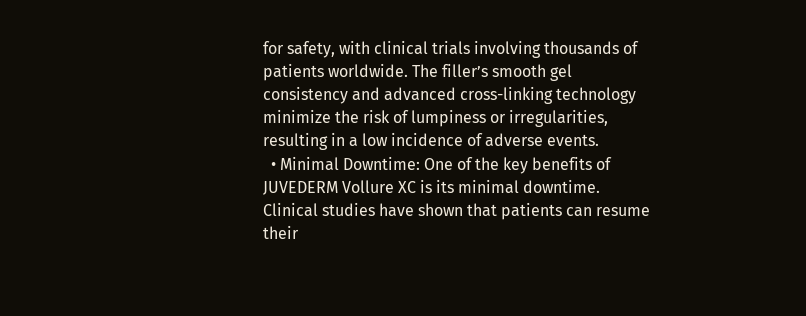for safety, with clinical trials involving thousands of patients worldwide. The filler’s smooth gel consistency and advanced cross-linking technology minimize the risk of lumpiness or irregularities, resulting in a low incidence of adverse events.
  • Minimal Downtime: One of the key benefits of JUVEDERM Vollure XC is its minimal downtime. Clinical studies have shown that patients can resume their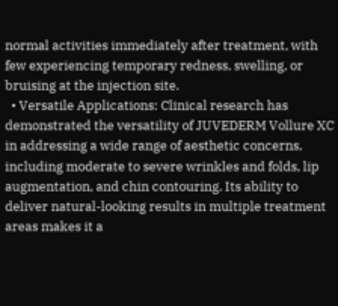normal activities immediately after treatment, with few experiencing temporary redness, swelling, or bruising at the injection site.
  • Versatile Applications: Clinical research has demonstrated the versatility of JUVEDERM Vollure XC in addressing a wide range of aesthetic concerns, including moderate to severe wrinkles and folds, lip augmentation, and chin contouring. Its ability to deliver natural-looking results in multiple treatment areas makes it a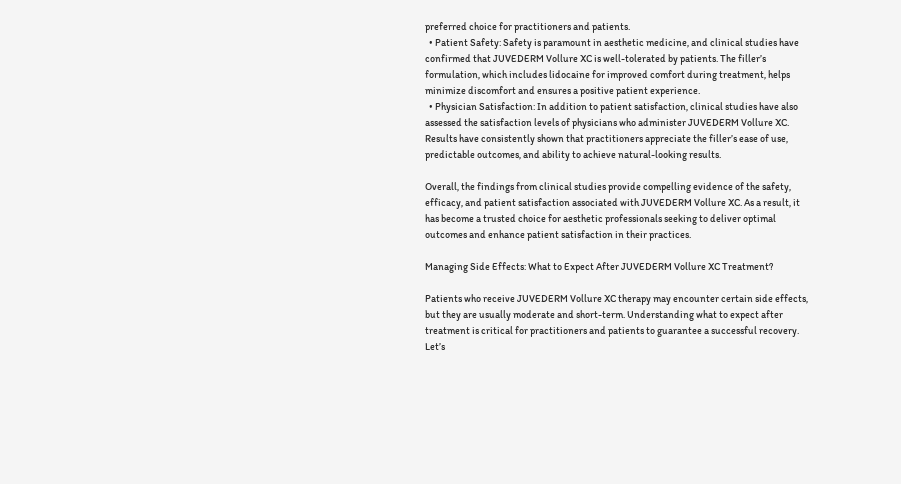preferred choice for practitioners and patients.
  • Patient Safety: Safety is paramount in aesthetic medicine, and clinical studies have confirmed that JUVEDERM Vollure XC is well-tolerated by patients. The filler’s formulation, which includes lidocaine for improved comfort during treatment, helps minimize discomfort and ensures a positive patient experience.
  • Physician Satisfaction: In addition to patient satisfaction, clinical studies have also assessed the satisfaction levels of physicians who administer JUVEDERM Vollure XC. Results have consistently shown that practitioners appreciate the filler’s ease of use, predictable outcomes, and ability to achieve natural-looking results.

Overall, the findings from clinical studies provide compelling evidence of the safety, efficacy, and patient satisfaction associated with JUVEDERM Vollure XC. As a result, it has become a trusted choice for aesthetic professionals seeking to deliver optimal outcomes and enhance patient satisfaction in their practices.

Managing Side Effects: What to Expect After JUVEDERM Vollure XC Treatment?

Patients who receive JUVEDERM Vollure XC therapy may encounter certain side effects, but they are usually moderate and short-term. Understanding what to expect after treatment is critical for practitioners and patients to guarantee a successful recovery. Let’s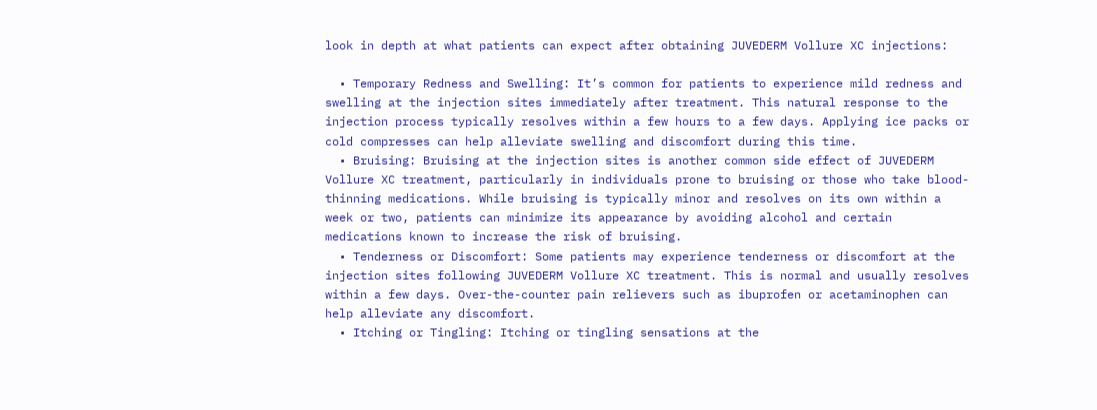look in depth at what patients can expect after obtaining JUVEDERM Vollure XC injections:

  • Temporary Redness and Swelling: It’s common for patients to experience mild redness and swelling at the injection sites immediately after treatment. This natural response to the injection process typically resolves within a few hours to a few days. Applying ice packs or cold compresses can help alleviate swelling and discomfort during this time.
  • Bruising: Bruising at the injection sites is another common side effect of JUVEDERM Vollure XC treatment, particularly in individuals prone to bruising or those who take blood-thinning medications. While bruising is typically minor and resolves on its own within a week or two, patients can minimize its appearance by avoiding alcohol and certain medications known to increase the risk of bruising.
  • Tenderness or Discomfort: Some patients may experience tenderness or discomfort at the injection sites following JUVEDERM Vollure XC treatment. This is normal and usually resolves within a few days. Over-the-counter pain relievers such as ibuprofen or acetaminophen can help alleviate any discomfort.
  • Itching or Tingling: Itching or tingling sensations at the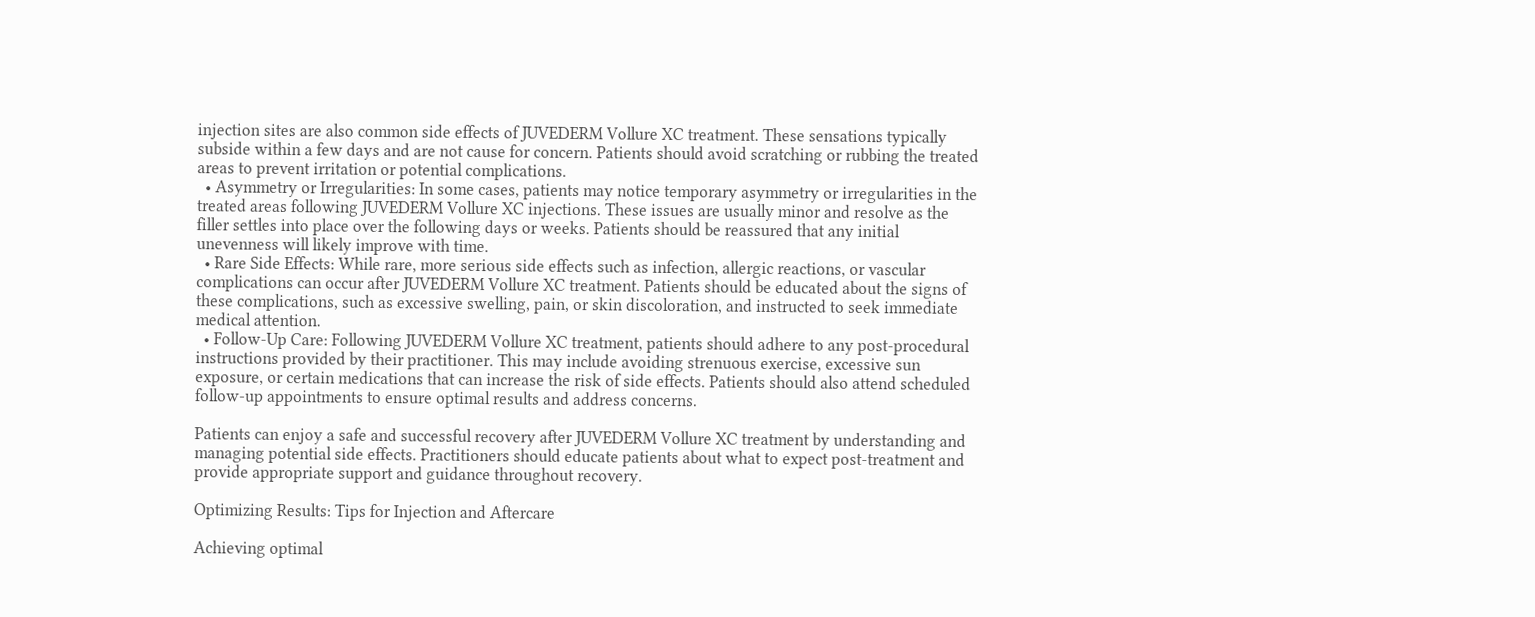injection sites are also common side effects of JUVEDERM Vollure XC treatment. These sensations typically subside within a few days and are not cause for concern. Patients should avoid scratching or rubbing the treated areas to prevent irritation or potential complications.
  • Asymmetry or Irregularities: In some cases, patients may notice temporary asymmetry or irregularities in the treated areas following JUVEDERM Vollure XC injections. These issues are usually minor and resolve as the filler settles into place over the following days or weeks. Patients should be reassured that any initial unevenness will likely improve with time.
  • Rare Side Effects: While rare, more serious side effects such as infection, allergic reactions, or vascular complications can occur after JUVEDERM Vollure XC treatment. Patients should be educated about the signs of these complications, such as excessive swelling, pain, or skin discoloration, and instructed to seek immediate medical attention.
  • Follow-Up Care: Following JUVEDERM Vollure XC treatment, patients should adhere to any post-procedural instructions provided by their practitioner. This may include avoiding strenuous exercise, excessive sun exposure, or certain medications that can increase the risk of side effects. Patients should also attend scheduled follow-up appointments to ensure optimal results and address concerns.

Patients can enjoy a safe and successful recovery after JUVEDERM Vollure XC treatment by understanding and managing potential side effects. Practitioners should educate patients about what to expect post-treatment and provide appropriate support and guidance throughout recovery.

Optimizing Results: Tips for Injection and Aftercare

Achieving optimal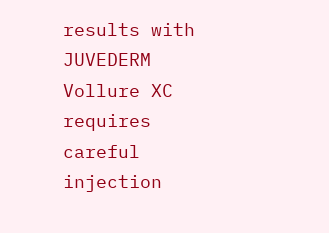results with JUVEDERM Vollure XC requires careful injection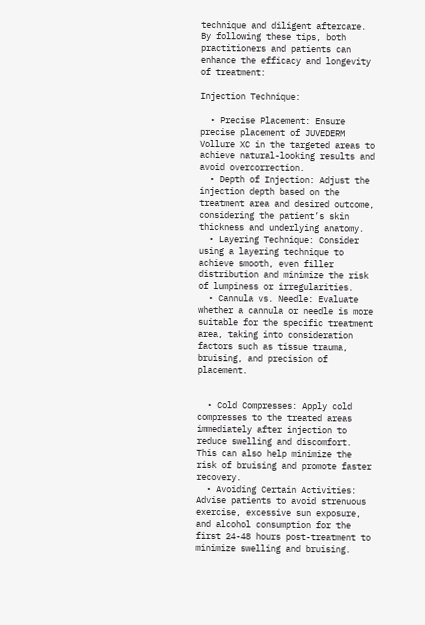technique and diligent aftercare. By following these tips, both practitioners and patients can enhance the efficacy and longevity of treatment:

Injection Technique:

  • Precise Placement: Ensure precise placement of JUVEDERM Vollure XC in the targeted areas to achieve natural-looking results and avoid overcorrection.
  • Depth of Injection: Adjust the injection depth based on the treatment area and desired outcome, considering the patient’s skin thickness and underlying anatomy.
  • Layering Technique: Consider using a layering technique to achieve smooth, even filler distribution and minimize the risk of lumpiness or irregularities.
  • Cannula vs. Needle: Evaluate whether a cannula or needle is more suitable for the specific treatment area, taking into consideration factors such as tissue trauma, bruising, and precision of placement.


  • Cold Compresses: Apply cold compresses to the treated areas immediately after injection to reduce swelling and discomfort. This can also help minimize the risk of bruising and promote faster recovery.
  • Avoiding Certain Activities: Advise patients to avoid strenuous exercise, excessive sun exposure, and alcohol consumption for the first 24-48 hours post-treatment to minimize swelling and bruising.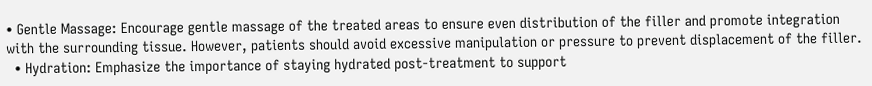• Gentle Massage: Encourage gentle massage of the treated areas to ensure even distribution of the filler and promote integration with the surrounding tissue. However, patients should avoid excessive manipulation or pressure to prevent displacement of the filler.
  • Hydration: Emphasize the importance of staying hydrated post-treatment to support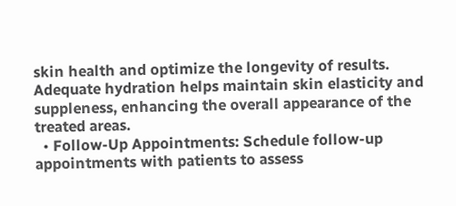skin health and optimize the longevity of results. Adequate hydration helps maintain skin elasticity and suppleness, enhancing the overall appearance of the treated areas.
  • Follow-Up Appointments: Schedule follow-up appointments with patients to assess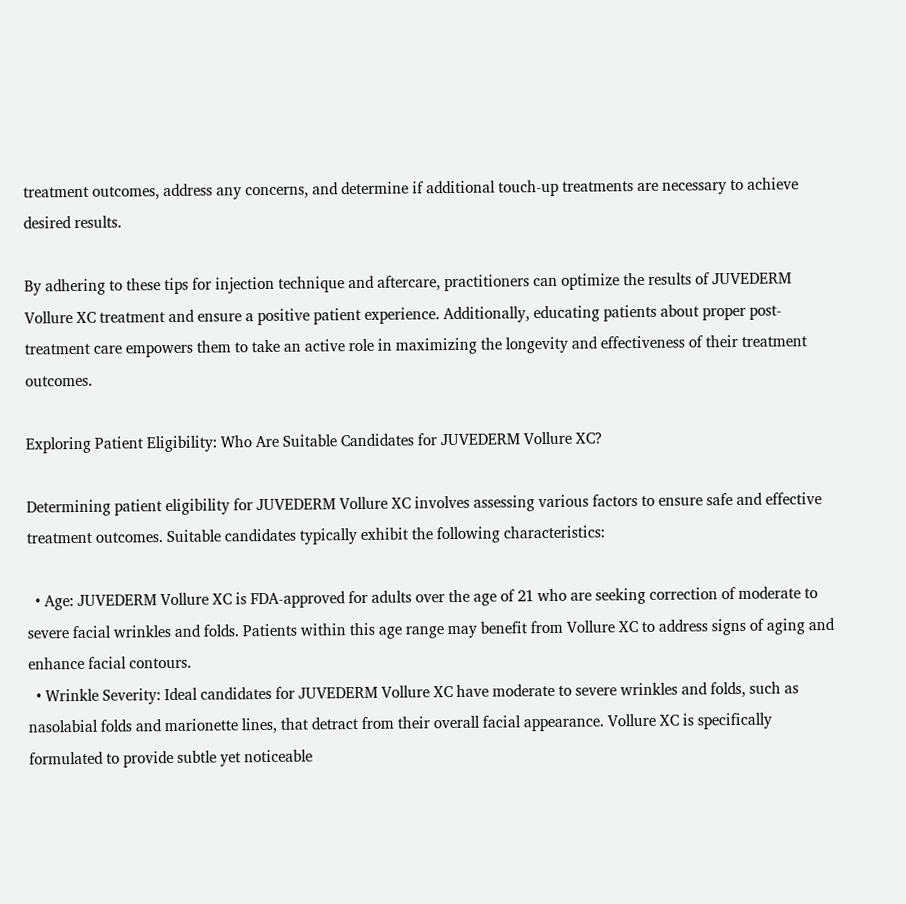treatment outcomes, address any concerns, and determine if additional touch-up treatments are necessary to achieve desired results.

By adhering to these tips for injection technique and aftercare, practitioners can optimize the results of JUVEDERM Vollure XC treatment and ensure a positive patient experience. Additionally, educating patients about proper post-treatment care empowers them to take an active role in maximizing the longevity and effectiveness of their treatment outcomes.

Exploring Patient Eligibility: Who Are Suitable Candidates for JUVEDERM Vollure XC?

Determining patient eligibility for JUVEDERM Vollure XC involves assessing various factors to ensure safe and effective treatment outcomes. Suitable candidates typically exhibit the following characteristics:

  • Age: JUVEDERM Vollure XC is FDA-approved for adults over the age of 21 who are seeking correction of moderate to severe facial wrinkles and folds. Patients within this age range may benefit from Vollure XC to address signs of aging and enhance facial contours.
  • Wrinkle Severity: Ideal candidates for JUVEDERM Vollure XC have moderate to severe wrinkles and folds, such as nasolabial folds and marionette lines, that detract from their overall facial appearance. Vollure XC is specifically formulated to provide subtle yet noticeable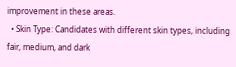improvement in these areas.
  • Skin Type: Candidates with different skin types, including fair, medium, and dark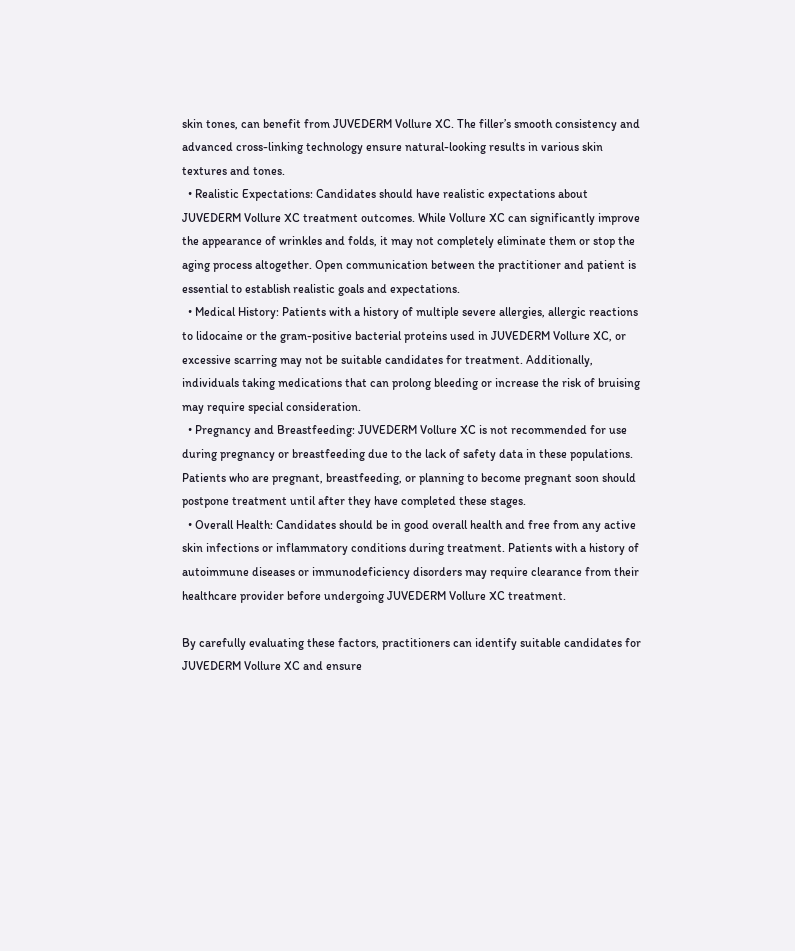skin tones, can benefit from JUVEDERM Vollure XC. The filler’s smooth consistency and advanced cross-linking technology ensure natural-looking results in various skin textures and tones.
  • Realistic Expectations: Candidates should have realistic expectations about JUVEDERM Vollure XC treatment outcomes. While Vollure XC can significantly improve the appearance of wrinkles and folds, it may not completely eliminate them or stop the aging process altogether. Open communication between the practitioner and patient is essential to establish realistic goals and expectations.
  • Medical History: Patients with a history of multiple severe allergies, allergic reactions to lidocaine or the gram-positive bacterial proteins used in JUVEDERM Vollure XC, or excessive scarring may not be suitable candidates for treatment. Additionally, individuals taking medications that can prolong bleeding or increase the risk of bruising may require special consideration.
  • Pregnancy and Breastfeeding: JUVEDERM Vollure XC is not recommended for use during pregnancy or breastfeeding due to the lack of safety data in these populations. Patients who are pregnant, breastfeeding, or planning to become pregnant soon should postpone treatment until after they have completed these stages.
  • Overall Health: Candidates should be in good overall health and free from any active skin infections or inflammatory conditions during treatment. Patients with a history of autoimmune diseases or immunodeficiency disorders may require clearance from their healthcare provider before undergoing JUVEDERM Vollure XC treatment.

By carefully evaluating these factors, practitioners can identify suitable candidates for JUVEDERM Vollure XC and ensure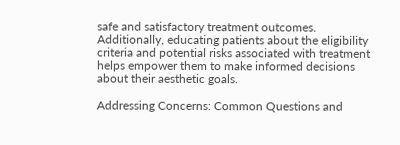safe and satisfactory treatment outcomes. Additionally, educating patients about the eligibility criteria and potential risks associated with treatment helps empower them to make informed decisions about their aesthetic goals.

Addressing Concerns: Common Questions and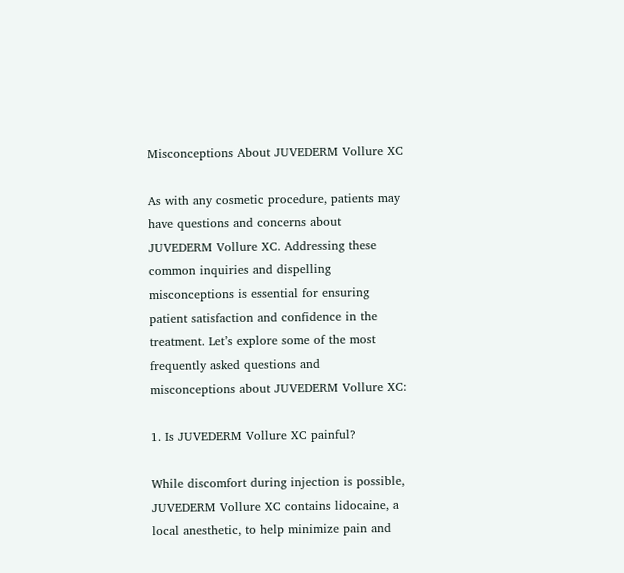Misconceptions About JUVEDERM Vollure XC

As with any cosmetic procedure, patients may have questions and concerns about JUVEDERM Vollure XC. Addressing these common inquiries and dispelling misconceptions is essential for ensuring patient satisfaction and confidence in the treatment. Let’s explore some of the most frequently asked questions and misconceptions about JUVEDERM Vollure XC:

1. Is JUVEDERM Vollure XC painful?

While discomfort during injection is possible, JUVEDERM Vollure XC contains lidocaine, a local anesthetic, to help minimize pain and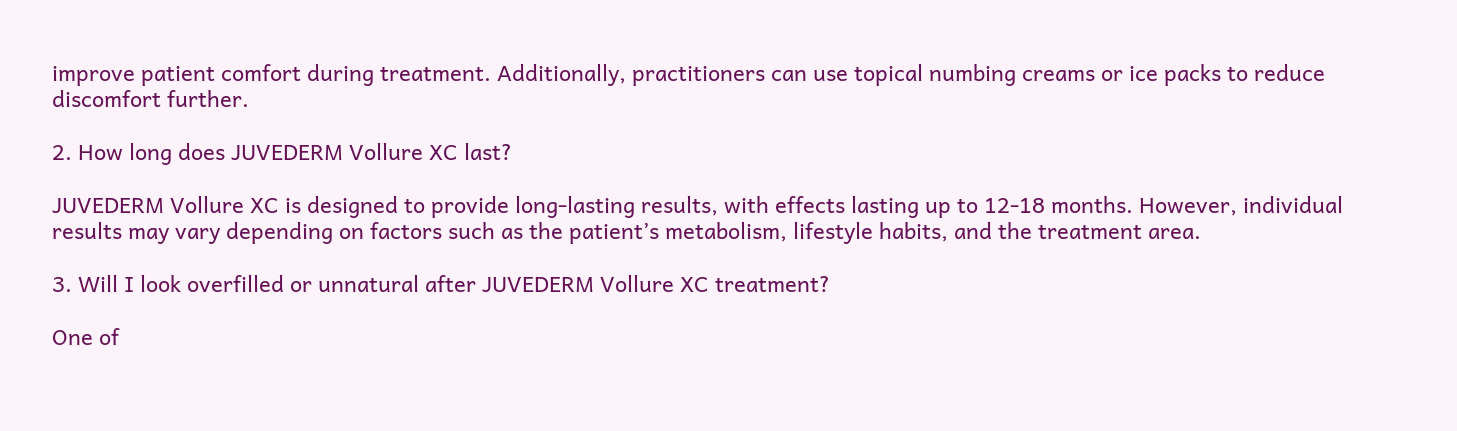improve patient comfort during treatment. Additionally, practitioners can use topical numbing creams or ice packs to reduce discomfort further.

2. How long does JUVEDERM Vollure XC last?

JUVEDERM Vollure XC is designed to provide long-lasting results, with effects lasting up to 12-18 months. However, individual results may vary depending on factors such as the patient’s metabolism, lifestyle habits, and the treatment area.

3. Will I look overfilled or unnatural after JUVEDERM Vollure XC treatment?

One of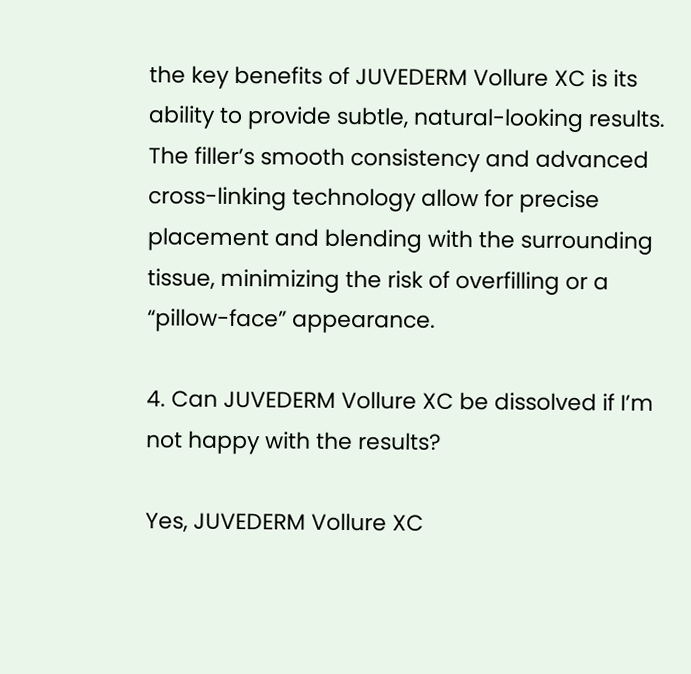the key benefits of JUVEDERM Vollure XC is its ability to provide subtle, natural-looking results. The filler’s smooth consistency and advanced cross-linking technology allow for precise placement and blending with the surrounding tissue, minimizing the risk of overfilling or a “pillow-face” appearance.

4. Can JUVEDERM Vollure XC be dissolved if I’m not happy with the results?

Yes, JUVEDERM Vollure XC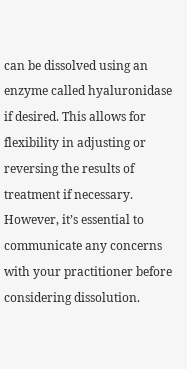can be dissolved using an enzyme called hyaluronidase if desired. This allows for flexibility in adjusting or reversing the results of treatment if necessary. However, it’s essential to communicate any concerns with your practitioner before considering dissolution.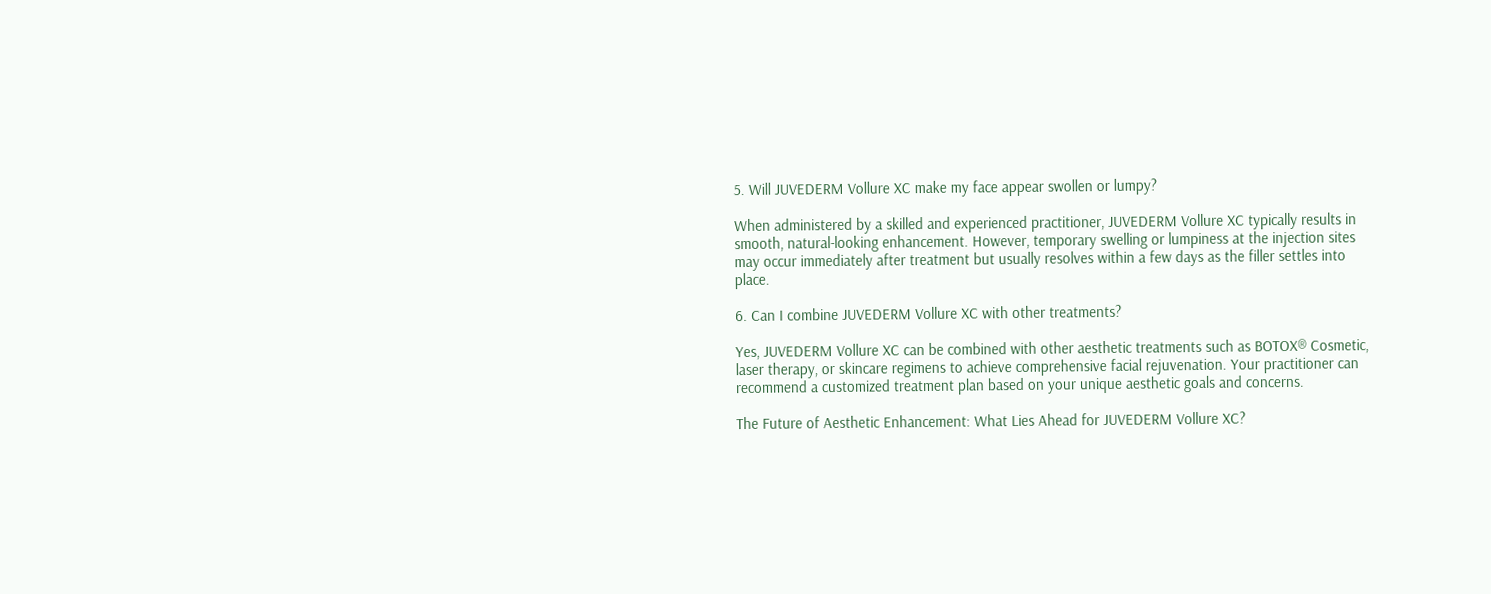5. Will JUVEDERM Vollure XC make my face appear swollen or lumpy?

When administered by a skilled and experienced practitioner, JUVEDERM Vollure XC typically results in smooth, natural-looking enhancement. However, temporary swelling or lumpiness at the injection sites may occur immediately after treatment but usually resolves within a few days as the filler settles into place.

6. Can I combine JUVEDERM Vollure XC with other treatments?

Yes, JUVEDERM Vollure XC can be combined with other aesthetic treatments such as BOTOX® Cosmetic, laser therapy, or skincare regimens to achieve comprehensive facial rejuvenation. Your practitioner can recommend a customized treatment plan based on your unique aesthetic goals and concerns.

The Future of Aesthetic Enhancement: What Lies Ahead for JUVEDERM Vollure XC?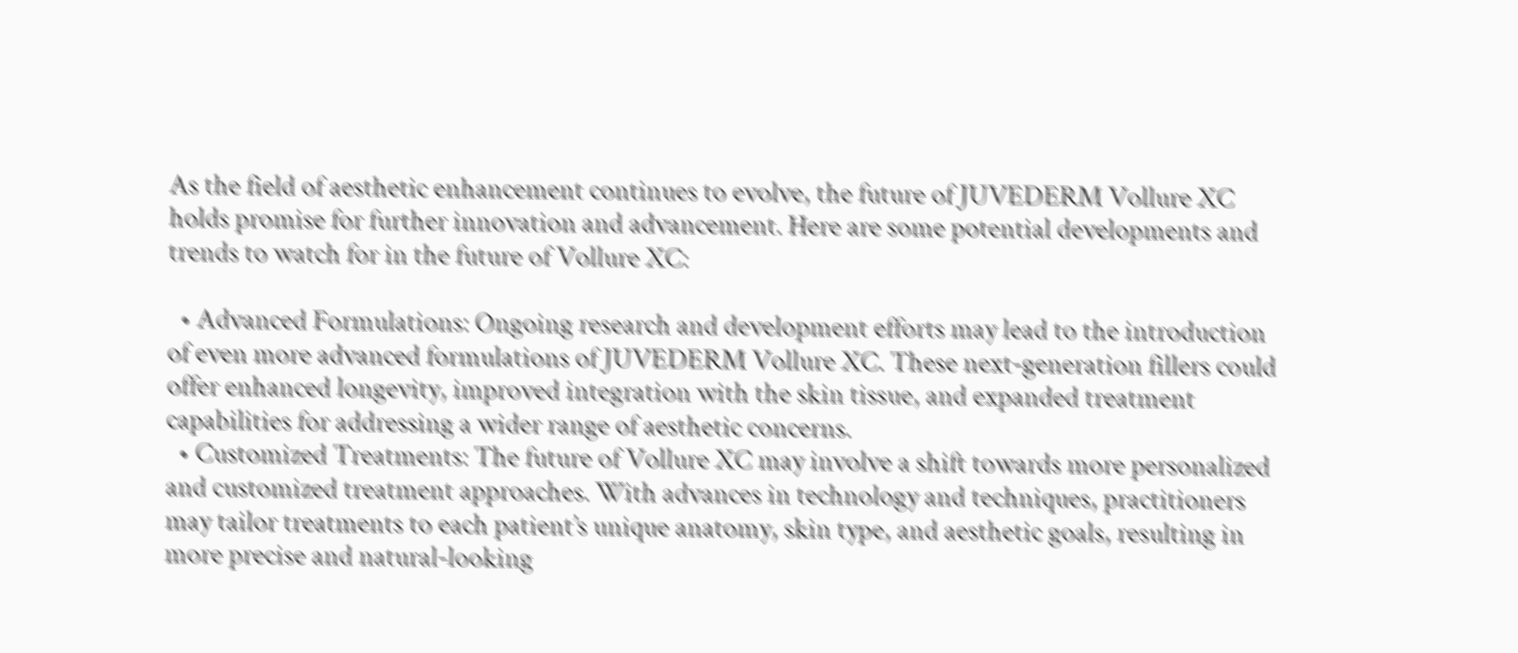As the field of aesthetic enhancement continues to evolve, the future of JUVEDERM Vollure XC holds promise for further innovation and advancement. Here are some potential developments and trends to watch for in the future of Vollure XC:

  • Advanced Formulations: Ongoing research and development efforts may lead to the introduction of even more advanced formulations of JUVEDERM Vollure XC. These next-generation fillers could offer enhanced longevity, improved integration with the skin tissue, and expanded treatment capabilities for addressing a wider range of aesthetic concerns.
  • Customized Treatments: The future of Vollure XC may involve a shift towards more personalized and customized treatment approaches. With advances in technology and techniques, practitioners may tailor treatments to each patient’s unique anatomy, skin type, and aesthetic goals, resulting in more precise and natural-looking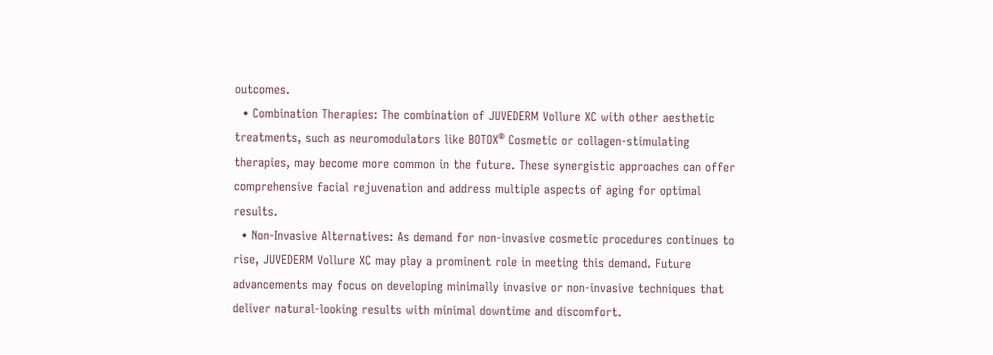outcomes.
  • Combination Therapies: The combination of JUVEDERM Vollure XC with other aesthetic treatments, such as neuromodulators like BOTOX® Cosmetic or collagen-stimulating therapies, may become more common in the future. These synergistic approaches can offer comprehensive facial rejuvenation and address multiple aspects of aging for optimal results.
  • Non-Invasive Alternatives: As demand for non-invasive cosmetic procedures continues to rise, JUVEDERM Vollure XC may play a prominent role in meeting this demand. Future advancements may focus on developing minimally invasive or non-invasive techniques that deliver natural-looking results with minimal downtime and discomfort.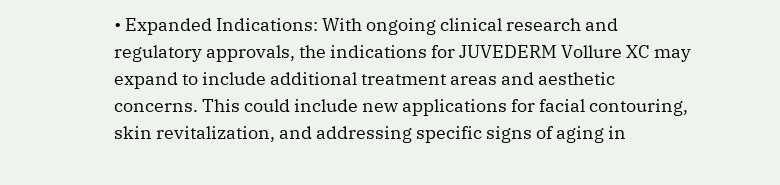• Expanded Indications: With ongoing clinical research and regulatory approvals, the indications for JUVEDERM Vollure XC may expand to include additional treatment areas and aesthetic concerns. This could include new applications for facial contouring, skin revitalization, and addressing specific signs of aging in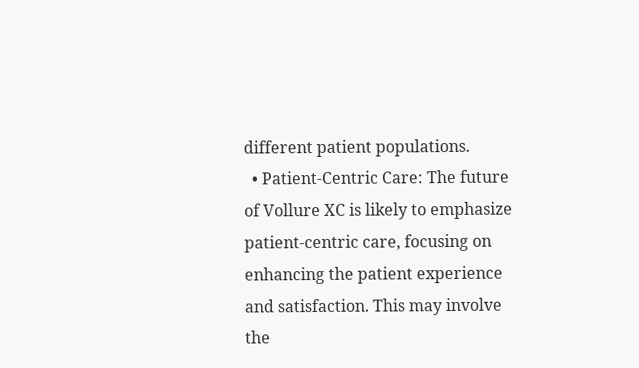different patient populations.
  • Patient-Centric Care: The future of Vollure XC is likely to emphasize patient-centric care, focusing on enhancing the patient experience and satisfaction. This may involve the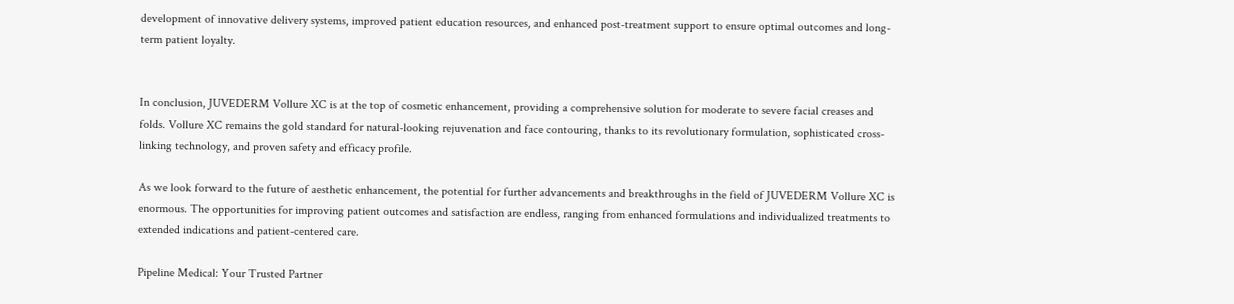development of innovative delivery systems, improved patient education resources, and enhanced post-treatment support to ensure optimal outcomes and long-term patient loyalty.


In conclusion, JUVEDERM Vollure XC is at the top of cosmetic enhancement, providing a comprehensive solution for moderate to severe facial creases and folds. Vollure XC remains the gold standard for natural-looking rejuvenation and face contouring, thanks to its revolutionary formulation, sophisticated cross-linking technology, and proven safety and efficacy profile.

As we look forward to the future of aesthetic enhancement, the potential for further advancements and breakthroughs in the field of JUVEDERM Vollure XC is enormous. The opportunities for improving patient outcomes and satisfaction are endless, ranging from enhanced formulations and individualized treatments to extended indications and patient-centered care.

Pipeline Medical: Your Trusted Partner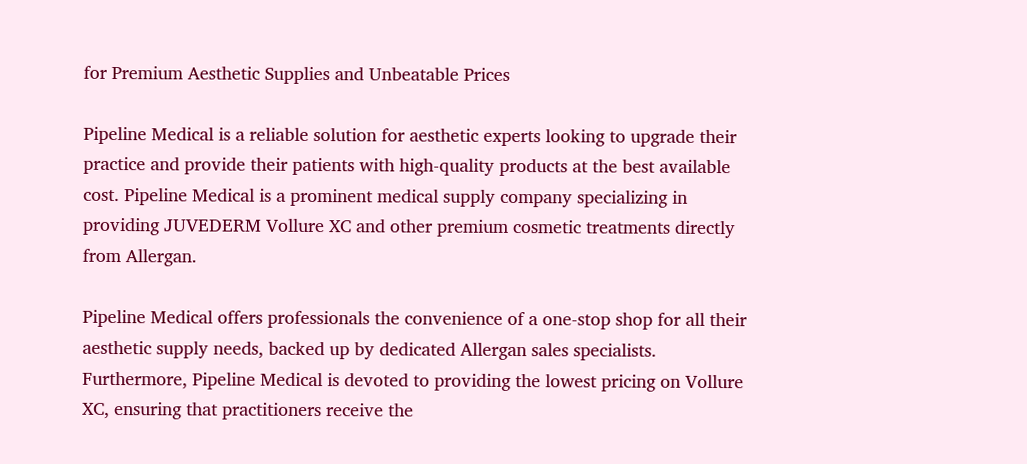for Premium Aesthetic Supplies and Unbeatable Prices

Pipeline Medical is a reliable solution for aesthetic experts looking to upgrade their practice and provide their patients with high-quality products at the best available cost. Pipeline Medical is a prominent medical supply company specializing in providing JUVEDERM Vollure XC and other premium cosmetic treatments directly from Allergan.

Pipeline Medical offers professionals the convenience of a one-stop shop for all their aesthetic supply needs, backed up by dedicated Allergan sales specialists. Furthermore, Pipeline Medical is devoted to providing the lowest pricing on Vollure XC, ensuring that practitioners receive the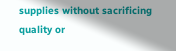supplies without sacrificing quality or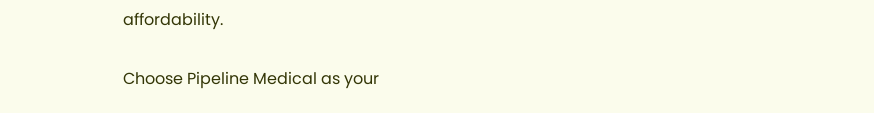affordability.

Choose Pipeline Medical as your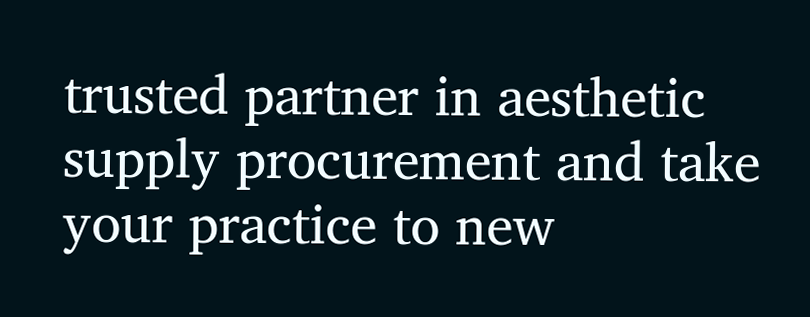trusted partner in aesthetic supply procurement and take your practice to new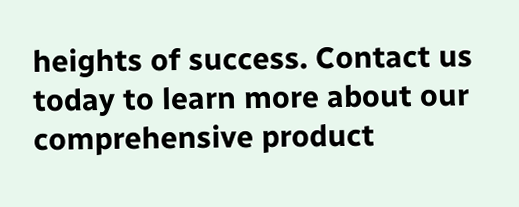heights of success. Contact us today to learn more about our comprehensive product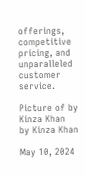offerings, competitive pricing, and unparalleled customer service.

Picture of by Kinza Khan
by Kinza Khan

May 10, 2024